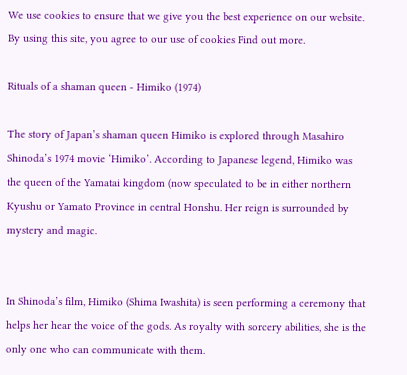We use cookies to ensure that we give you the best experience on our website. By using this site, you agree to our use of cookies Find out more.

Rituals of a shaman queen - Himiko (1974)

The story of Japan’s shaman queen Himiko is explored through Masahiro Shinoda’s 1974 movie ‘Himiko’. According to Japanese legend, Himiko was the queen of the Yamatai kingdom (now speculated to be in either northern Kyushu or Yamato Province in central Honshu. Her reign is surrounded by mystery and magic.


In Shinoda’s film, Himiko (Shima Iwashita) is seen performing a ceremony that helps her hear the voice of the gods. As royalty with sorcery abilities, she is the only one who can communicate with them.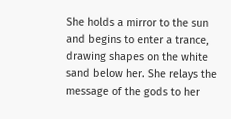She holds a mirror to the sun and begins to enter a trance, drawing shapes on the white sand below her. She relays the message of the gods to her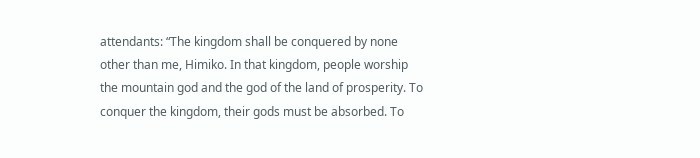attendants: “The kingdom shall be conquered by none other than me, Himiko. In that kingdom, people worship the mountain god and the god of the land of prosperity. To conquer the kingdom, their gods must be absorbed. To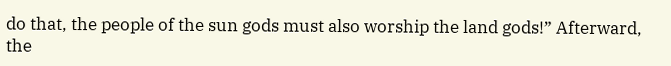do that, the people of the sun gods must also worship the land gods!” Afterward, the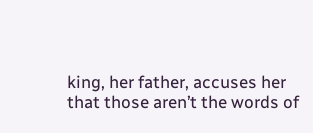king, her father, accuses her that those aren’t the words of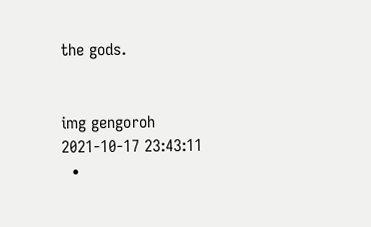the gods.


img gengoroh
2021-10-17 23:43:11
  •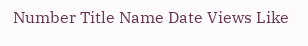Number Title Name Date Views Like